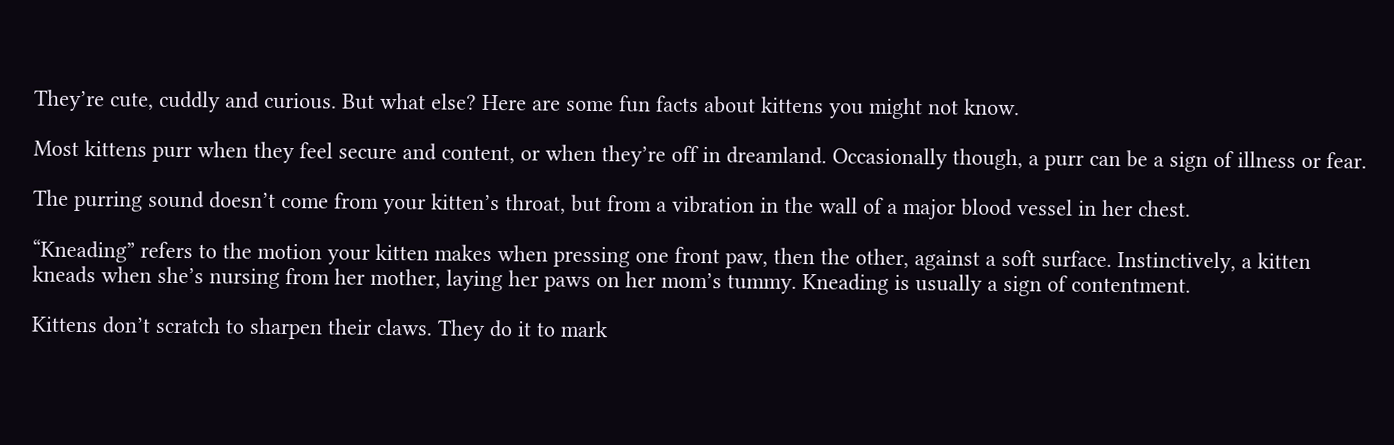They’re cute, cuddly and curious. But what else? Here are some fun facts about kittens you might not know.

Most kittens purr when they feel secure and content, or when they’re off in dreamland. Occasionally though, a purr can be a sign of illness or fear.

The purring sound doesn’t come from your kitten’s throat, but from a vibration in the wall of a major blood vessel in her chest.

“Kneading” refers to the motion your kitten makes when pressing one front paw, then the other, against a soft surface. Instinctively, a kitten kneads when she’s nursing from her mother, laying her paws on her mom’s tummy. Kneading is usually a sign of contentment.

Kittens don’t scratch to sharpen their claws. They do it to mark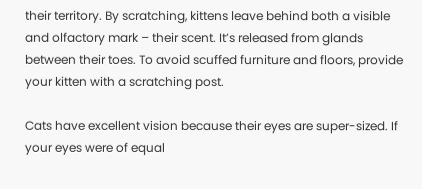their territory. By scratching, kittens leave behind both a visible and olfactory mark – their scent. It’s released from glands between their toes. To avoid scuffed furniture and floors, provide your kitten with a scratching post.

Cats have excellent vision because their eyes are super-sized. If your eyes were of equal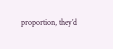proportion, they’d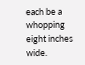each be a whopping eight inches wide.